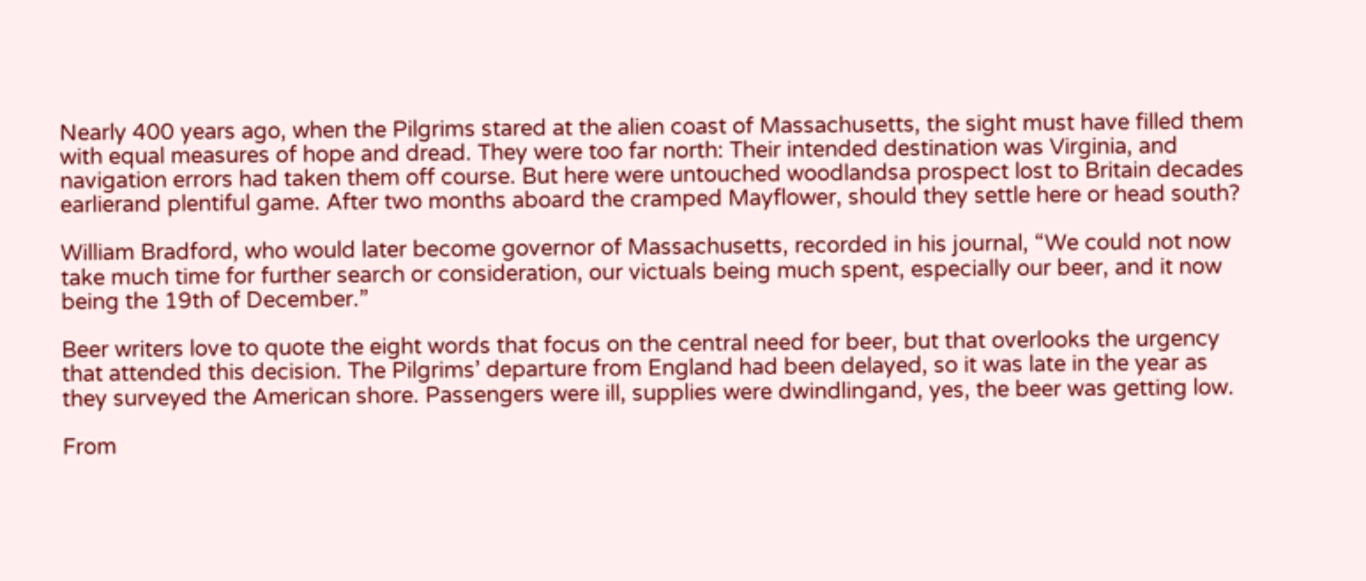Nearly 400 years ago, when the Pilgrims stared at the alien coast of Massachusetts, the sight must have filled them with equal measures of hope and dread. They were too far north: Their intended destination was Virginia, and navigation errors had taken them off course. But here were untouched woodlandsa prospect lost to Britain decades earlierand plentiful game. After two months aboard the cramped Mayflower, should they settle here or head south?

William Bradford, who would later become governor of Massachusetts, recorded in his journal, “We could not now take much time for further search or consideration, our victuals being much spent, especially our beer, and it now being the 19th of December.”

Beer writers love to quote the eight words that focus on the central need for beer, but that overlooks the urgency that attended this decision. The Pilgrims’ departure from England had been delayed, so it was late in the year as they surveyed the American shore. Passengers were ill, supplies were dwindlingand, yes, the beer was getting low.

From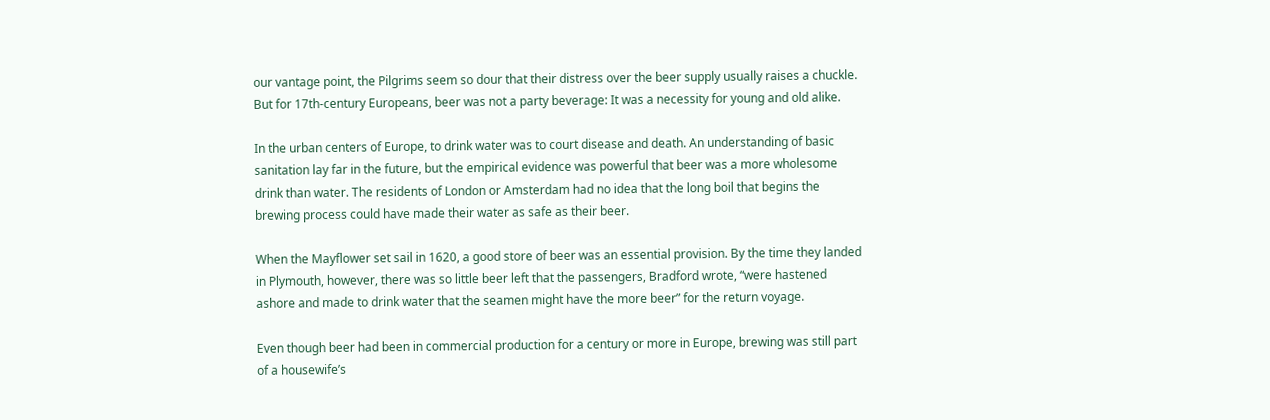our vantage point, the Pilgrims seem so dour that their distress over the beer supply usually raises a chuckle. But for 17th-century Europeans, beer was not a party beverage: It was a necessity for young and old alike.

In the urban centers of Europe, to drink water was to court disease and death. An understanding of basic sanitation lay far in the future, but the empirical evidence was powerful that beer was a more wholesome drink than water. The residents of London or Amsterdam had no idea that the long boil that begins the brewing process could have made their water as safe as their beer.

When the Mayflower set sail in 1620, a good store of beer was an essential provision. By the time they landed in Plymouth, however, there was so little beer left that the passengers, Bradford wrote, “were hastened ashore and made to drink water that the seamen might have the more beer” for the return voyage.

Even though beer had been in commercial production for a century or more in Europe, brewing was still part of a housewife’s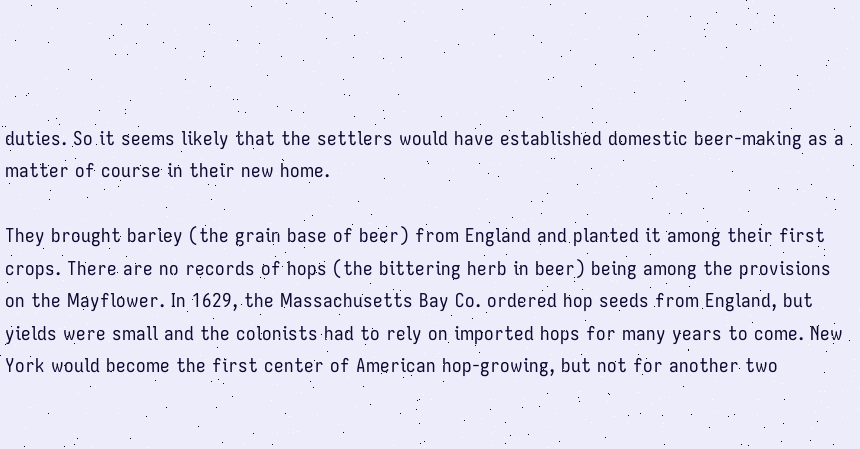duties. So it seems likely that the settlers would have established domestic beer-making as a matter of course in their new home.

They brought barley (the grain base of beer) from England and planted it among their first crops. There are no records of hops (the bittering herb in beer) being among the provisions on the Mayflower. In 1629, the Massachusetts Bay Co. ordered hop seeds from England, but yields were small and the colonists had to rely on imported hops for many years to come. New York would become the first center of American hop-growing, but not for another two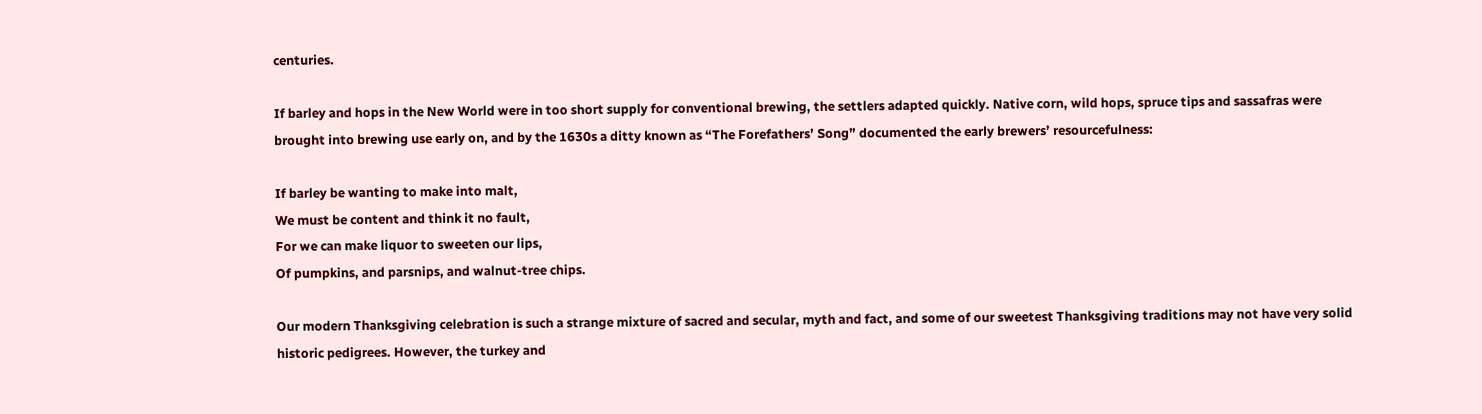centuries.

If barley and hops in the New World were in too short supply for conventional brewing, the settlers adapted quickly. Native corn, wild hops, spruce tips and sassafras were brought into brewing use early on, and by the 1630s a ditty known as “The Forefathers’ Song” documented the early brewers’ resourcefulness:

If barley be wanting to make into malt,
We must be content and think it no fault,
For we can make liquor to sweeten our lips,
Of pumpkins, and parsnips, and walnut-tree chips.

Our modern Thanksgiving celebration is such a strange mixture of sacred and secular, myth and fact, and some of our sweetest Thanksgiving traditions may not have very solid historic pedigrees. However, the turkey and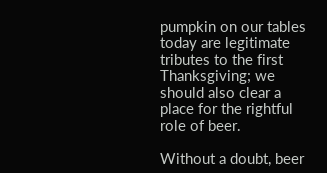pumpkin on our tables today are legitimate tributes to the first Thanksgiving; we should also clear a place for the rightful role of beer.

Without a doubt, beer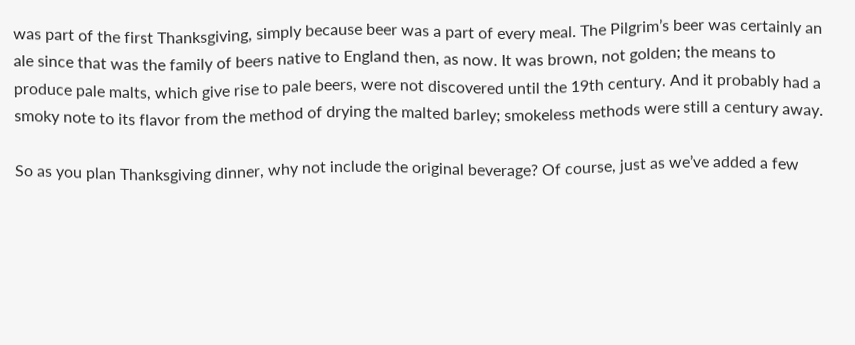was part of the first Thanksgiving, simply because beer was a part of every meal. The Pilgrim’s beer was certainly an ale since that was the family of beers native to England then, as now. It was brown, not golden; the means to produce pale malts, which give rise to pale beers, were not discovered until the 19th century. And it probably had a smoky note to its flavor from the method of drying the malted barley; smokeless methods were still a century away.

So as you plan Thanksgiving dinner, why not include the original beverage? Of course, just as we’ve added a few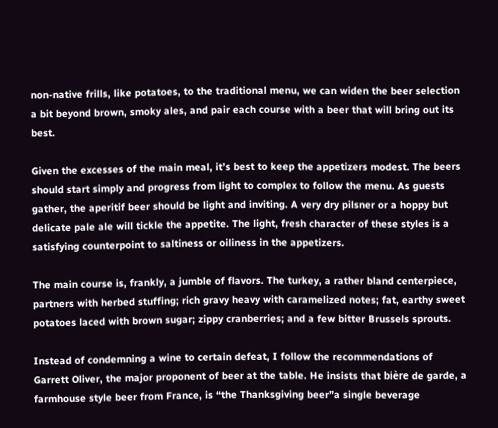non-native frills, like potatoes, to the traditional menu, we can widen the beer selection a bit beyond brown, smoky ales, and pair each course with a beer that will bring out its best.

Given the excesses of the main meal, it’s best to keep the appetizers modest. The beers should start simply and progress from light to complex to follow the menu. As guests gather, the aperitif beer should be light and inviting. A very dry pilsner or a hoppy but delicate pale ale will tickle the appetite. The light, fresh character of these styles is a satisfying counterpoint to saltiness or oiliness in the appetizers.

The main course is, frankly, a jumble of flavors. The turkey, a rather bland centerpiece, partners with herbed stuffing; rich gravy heavy with caramelized notes; fat, earthy sweet potatoes laced with brown sugar; zippy cranberries; and a few bitter Brussels sprouts.

Instead of condemning a wine to certain defeat, I follow the recommendations of Garrett Oliver, the major proponent of beer at the table. He insists that bière de garde, a farmhouse style beer from France, is “the Thanksgiving beer”a single beverage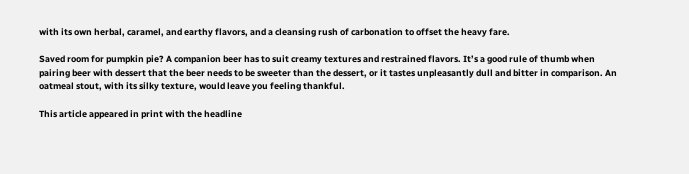with its own herbal, caramel, and earthy flavors, and a cleansing rush of carbonation to offset the heavy fare.

Saved room for pumpkin pie? A companion beer has to suit creamy textures and restrained flavors. It’s a good rule of thumb when pairing beer with dessert that the beer needs to be sweeter than the dessert, or it tastes unpleasantly dull and bitter in comparison. An oatmeal stout, with its silky texture, would leave you feeling thankful.

This article appeared in print with the headline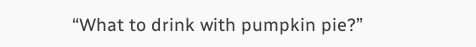“What to drink with pumpkin pie?”